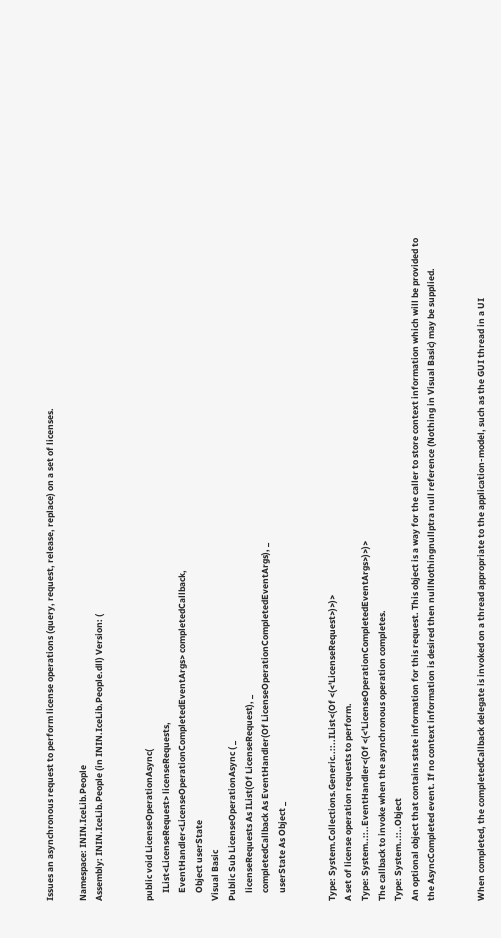Issues an asynchronous request to perform license operations (query, request, release, replace) on a set of licenses.

Namespace: ININ.IceLib.People
Assembly: ININ.IceLib.People (in ININ.IceLib.People.dll) Version: (


public void LicenseOperationAsync(
    IList<LicenseRequest> licenseRequests,
    EventHandler<LicenseOperationCompletedEventArgs> completedCallback,
    Object userState
Visual Basic
Public Sub LicenseOperationAsync ( _
    licenseRequests As IList(Of LicenseRequest), _
    completedCallback As EventHandler(Of LicenseOperationCompletedEventArgs), _
    userState As Object _


Type: System.Collections.Generic..::..IList<(Of <(<'LicenseRequest>)>)>
A set of license operation requests to perform.
Type: System..::..EventHandler<(Of <(<'LicenseOperationCompletedEventArgs>)>)>
The callback to invoke when the asynchronous operation completes.
Type: System..::..Object
An optional object that contains state information for this request. This object is a way for the caller to store context information which will be provided to the AsyncCompleted event. If no context information is desired then nullNothingnullptra null reference (Nothing in Visual Basic) may be supplied.


When completed, the completedCallback delegate is invoked on a thread appropriate to the application-model, such as the GUI thread in a UI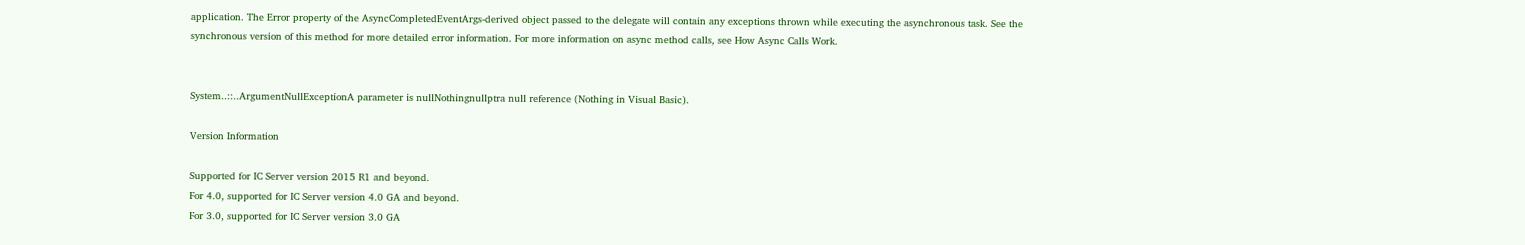application. The Error property of the AsyncCompletedEventArgs-derived object passed to the delegate will contain any exceptions thrown while executing the asynchronous task. See the synchronous version of this method for more detailed error information. For more information on async method calls, see How Async Calls Work.


System..::..ArgumentNullExceptionA parameter is nullNothingnullptra null reference (Nothing in Visual Basic).

Version Information

Supported for IC Server version 2015 R1 and beyond.
For 4.0, supported for IC Server version 4.0 GA and beyond.
For 3.0, supported for IC Server version 3.0 GA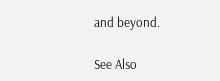and beyond.

See Also